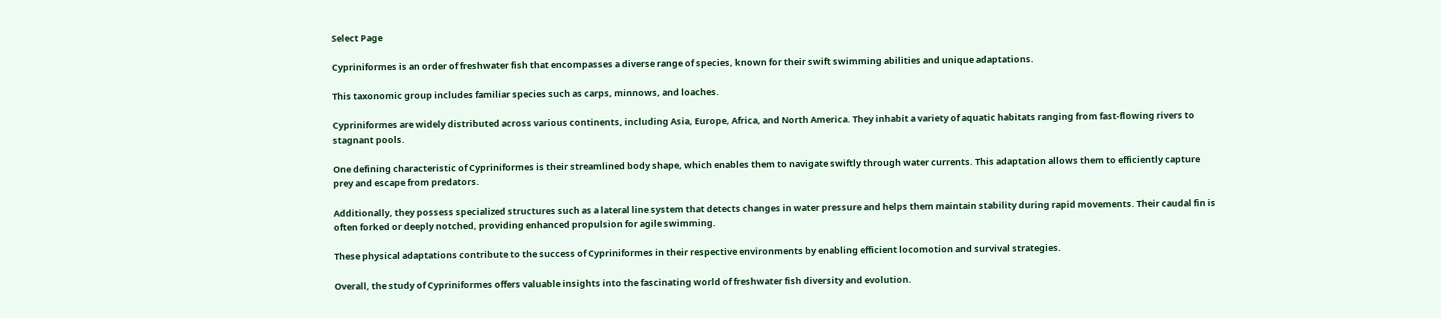Select Page

Cypriniformes is an order of freshwater fish that encompasses a diverse range of species, known for their swift swimming abilities and unique adaptations.

This taxonomic group includes familiar species such as carps, minnows, and loaches.

Cypriniformes are widely distributed across various continents, including Asia, Europe, Africa, and North America. They inhabit a variety of aquatic habitats ranging from fast-flowing rivers to stagnant pools.

One defining characteristic of Cypriniformes is their streamlined body shape, which enables them to navigate swiftly through water currents. This adaptation allows them to efficiently capture prey and escape from predators.

Additionally, they possess specialized structures such as a lateral line system that detects changes in water pressure and helps them maintain stability during rapid movements. Their caudal fin is often forked or deeply notched, providing enhanced propulsion for agile swimming.

These physical adaptations contribute to the success of Cypriniformes in their respective environments by enabling efficient locomotion and survival strategies.

Overall, the study of Cypriniformes offers valuable insights into the fascinating world of freshwater fish diversity and evolution.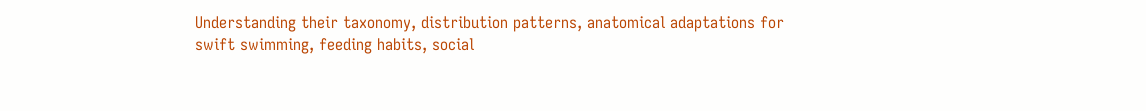Understanding their taxonomy, distribution patterns, anatomical adaptations for swift swimming, feeding habits, social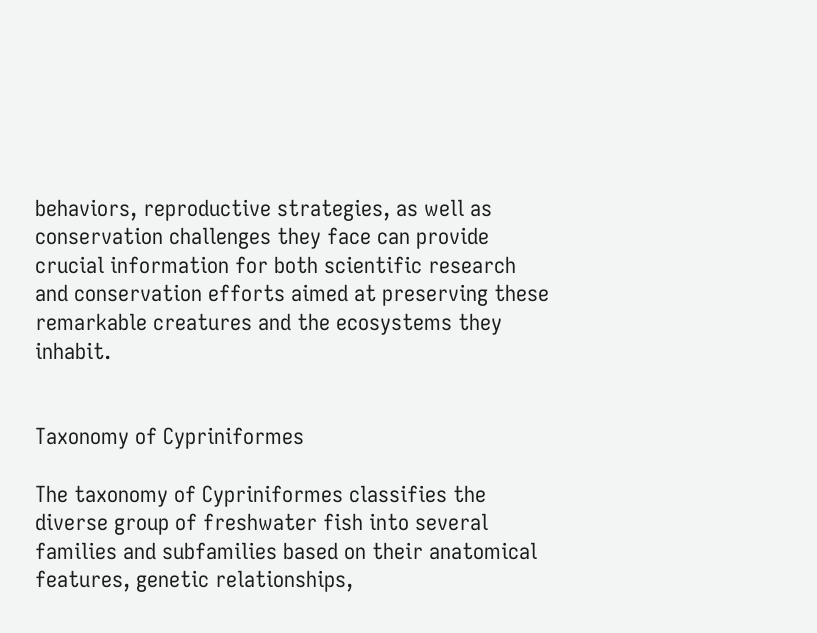behaviors, reproductive strategies, as well as conservation challenges they face can provide crucial information for both scientific research and conservation efforts aimed at preserving these remarkable creatures and the ecosystems they inhabit.


Taxonomy of Cypriniformes

The taxonomy of Cypriniformes classifies the diverse group of freshwater fish into several families and subfamilies based on their anatomical features, genetic relationships,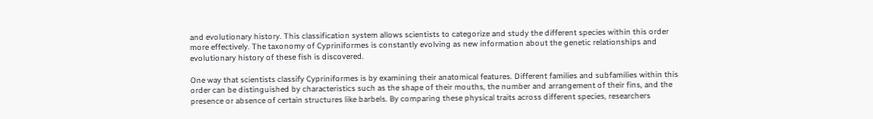and evolutionary history. This classification system allows scientists to categorize and study the different species within this order more effectively. The taxonomy of Cypriniformes is constantly evolving as new information about the genetic relationships and evolutionary history of these fish is discovered.

One way that scientists classify Cypriniformes is by examining their anatomical features. Different families and subfamilies within this order can be distinguished by characteristics such as the shape of their mouths, the number and arrangement of their fins, and the presence or absence of certain structures like barbels. By comparing these physical traits across different species, researchers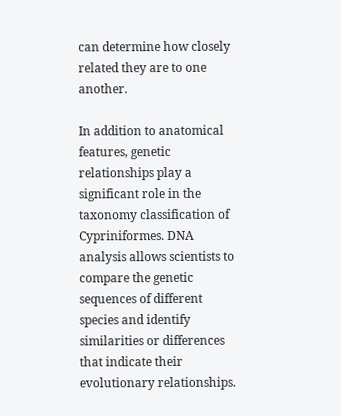can determine how closely related they are to one another.

In addition to anatomical features, genetic relationships play a significant role in the taxonomy classification of Cypriniformes. DNA analysis allows scientists to compare the genetic sequences of different species and identify similarities or differences that indicate their evolutionary relationships.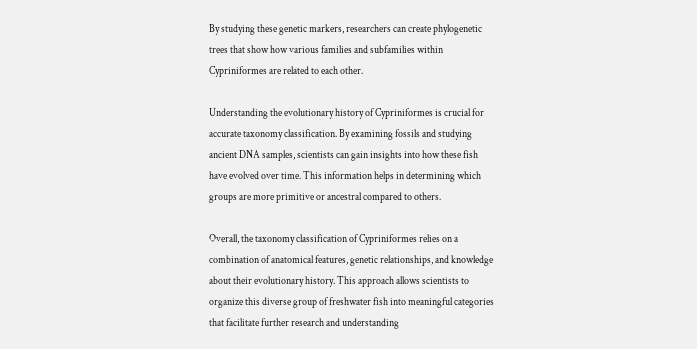By studying these genetic markers, researchers can create phylogenetic trees that show how various families and subfamilies within Cypriniformes are related to each other.

Understanding the evolutionary history of Cypriniformes is crucial for accurate taxonomy classification. By examining fossils and studying ancient DNA samples, scientists can gain insights into how these fish have evolved over time. This information helps in determining which groups are more primitive or ancestral compared to others.

Overall, the taxonomy classification of Cypriniformes relies on a combination of anatomical features, genetic relationships, and knowledge about their evolutionary history. This approach allows scientists to organize this diverse group of freshwater fish into meaningful categories that facilitate further research and understanding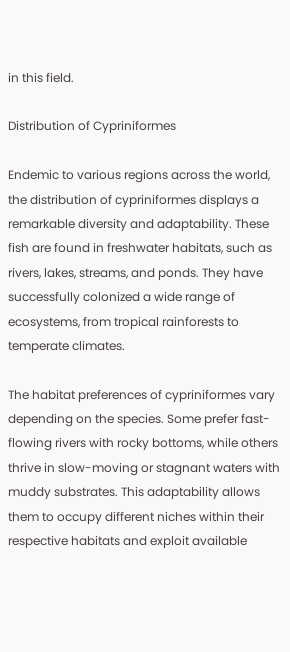in this field.

Distribution of Cypriniformes

Endemic to various regions across the world, the distribution of cypriniformes displays a remarkable diversity and adaptability. These fish are found in freshwater habitats, such as rivers, lakes, streams, and ponds. They have successfully colonized a wide range of ecosystems, from tropical rainforests to temperate climates.

The habitat preferences of cypriniformes vary depending on the species. Some prefer fast-flowing rivers with rocky bottoms, while others thrive in slow-moving or stagnant waters with muddy substrates. This adaptability allows them to occupy different niches within their respective habitats and exploit available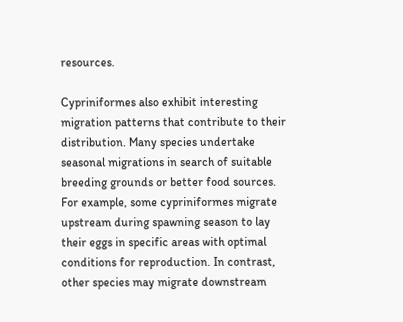resources.

Cypriniformes also exhibit interesting migration patterns that contribute to their distribution. Many species undertake seasonal migrations in search of suitable breeding grounds or better food sources. For example, some cypriniformes migrate upstream during spawning season to lay their eggs in specific areas with optimal conditions for reproduction. In contrast, other species may migrate downstream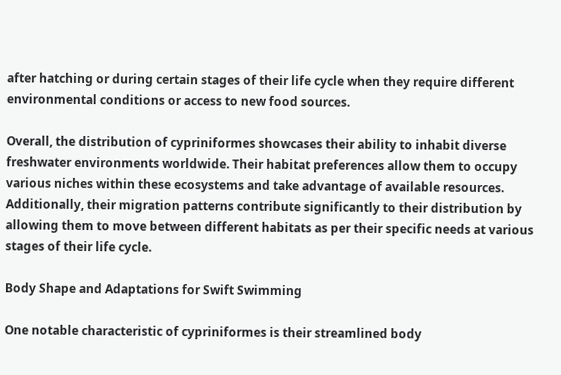after hatching or during certain stages of their life cycle when they require different environmental conditions or access to new food sources.

Overall, the distribution of cypriniformes showcases their ability to inhabit diverse freshwater environments worldwide. Their habitat preferences allow them to occupy various niches within these ecosystems and take advantage of available resources. Additionally, their migration patterns contribute significantly to their distribution by allowing them to move between different habitats as per their specific needs at various stages of their life cycle.

Body Shape and Adaptations for Swift Swimming

One notable characteristic of cypriniformes is their streamlined body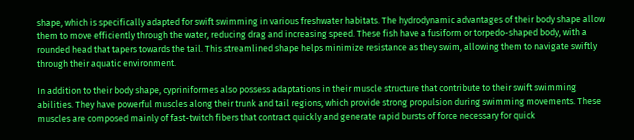shape, which is specifically adapted for swift swimming in various freshwater habitats. The hydrodynamic advantages of their body shape allow them to move efficiently through the water, reducing drag and increasing speed. These fish have a fusiform or torpedo-shaped body, with a rounded head that tapers towards the tail. This streamlined shape helps minimize resistance as they swim, allowing them to navigate swiftly through their aquatic environment.

In addition to their body shape, cypriniformes also possess adaptations in their muscle structure that contribute to their swift swimming abilities. They have powerful muscles along their trunk and tail regions, which provide strong propulsion during swimming movements. These muscles are composed mainly of fast-twitch fibers that contract quickly and generate rapid bursts of force necessary for quick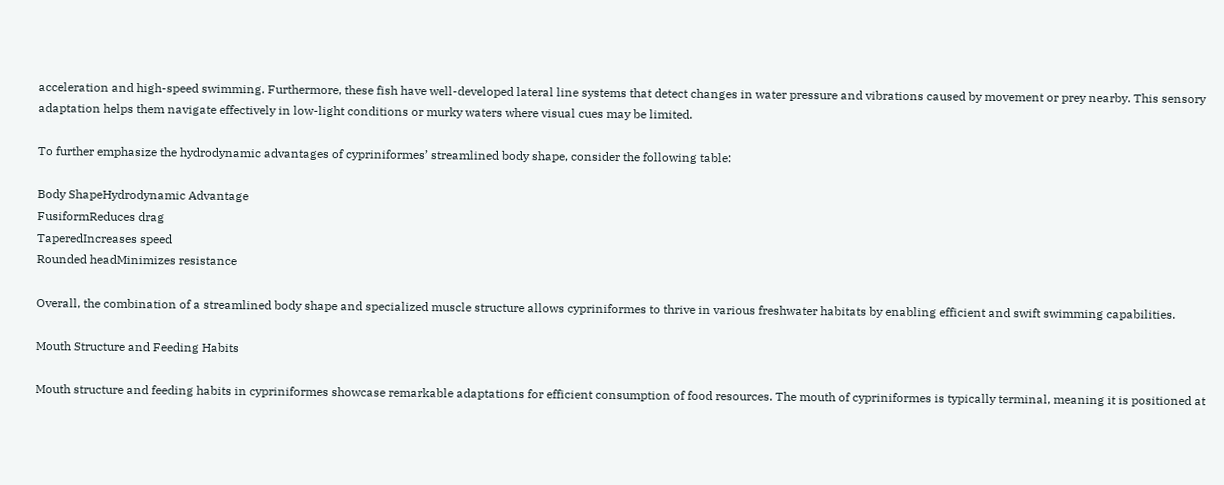acceleration and high-speed swimming. Furthermore, these fish have well-developed lateral line systems that detect changes in water pressure and vibrations caused by movement or prey nearby. This sensory adaptation helps them navigate effectively in low-light conditions or murky waters where visual cues may be limited.

To further emphasize the hydrodynamic advantages of cypriniformes’ streamlined body shape, consider the following table:

Body ShapeHydrodynamic Advantage
FusiformReduces drag
TaperedIncreases speed
Rounded headMinimizes resistance

Overall, the combination of a streamlined body shape and specialized muscle structure allows cypriniformes to thrive in various freshwater habitats by enabling efficient and swift swimming capabilities.

Mouth Structure and Feeding Habits

Mouth structure and feeding habits in cypriniformes showcase remarkable adaptations for efficient consumption of food resources. The mouth of cypriniformes is typically terminal, meaning it is positioned at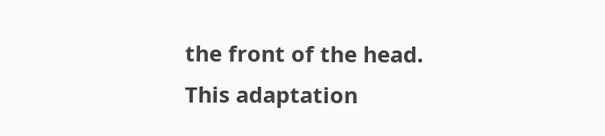the front of the head. This adaptation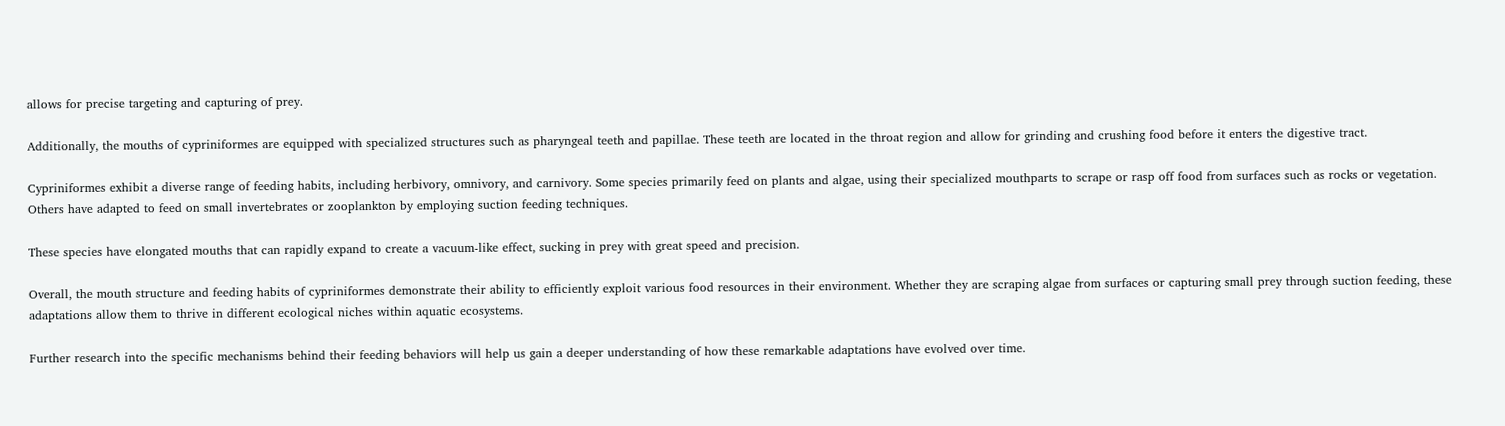allows for precise targeting and capturing of prey.

Additionally, the mouths of cypriniformes are equipped with specialized structures such as pharyngeal teeth and papillae. These teeth are located in the throat region and allow for grinding and crushing food before it enters the digestive tract.

Cypriniformes exhibit a diverse range of feeding habits, including herbivory, omnivory, and carnivory. Some species primarily feed on plants and algae, using their specialized mouthparts to scrape or rasp off food from surfaces such as rocks or vegetation. Others have adapted to feed on small invertebrates or zooplankton by employing suction feeding techniques.

These species have elongated mouths that can rapidly expand to create a vacuum-like effect, sucking in prey with great speed and precision.

Overall, the mouth structure and feeding habits of cypriniformes demonstrate their ability to efficiently exploit various food resources in their environment. Whether they are scraping algae from surfaces or capturing small prey through suction feeding, these adaptations allow them to thrive in different ecological niches within aquatic ecosystems.

Further research into the specific mechanisms behind their feeding behaviors will help us gain a deeper understanding of how these remarkable adaptations have evolved over time.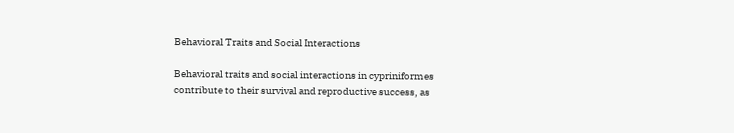Behavioral Traits and Social Interactions

Behavioral traits and social interactions in cypriniformes contribute to their survival and reproductive success, as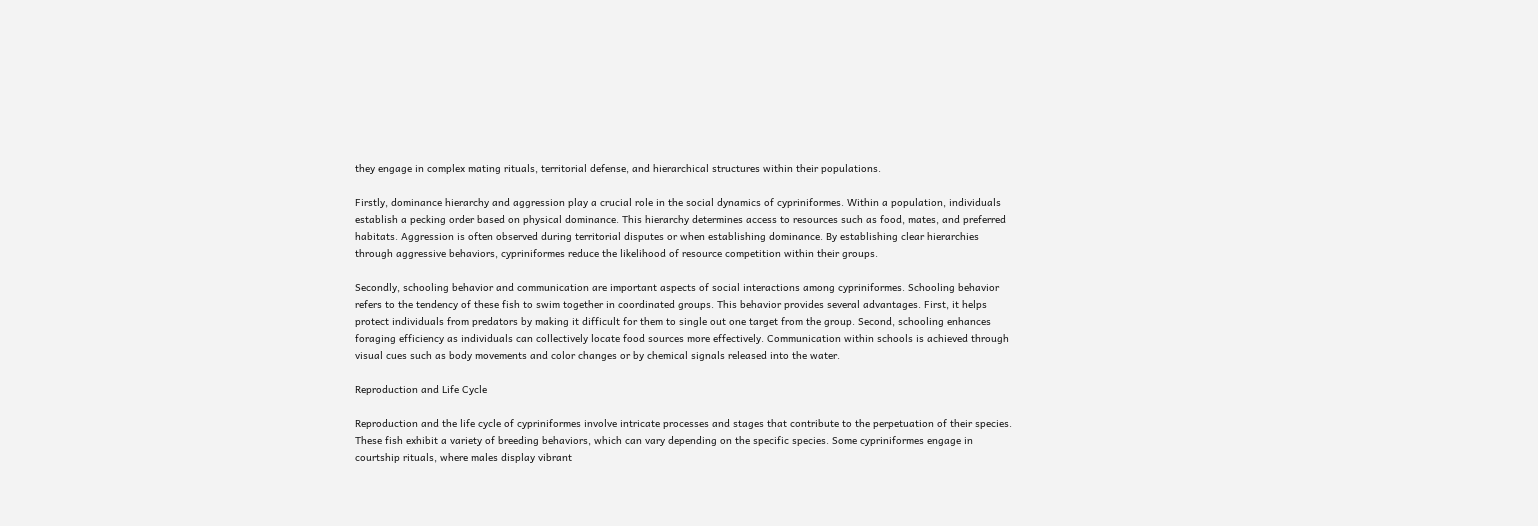they engage in complex mating rituals, territorial defense, and hierarchical structures within their populations.

Firstly, dominance hierarchy and aggression play a crucial role in the social dynamics of cypriniformes. Within a population, individuals establish a pecking order based on physical dominance. This hierarchy determines access to resources such as food, mates, and preferred habitats. Aggression is often observed during territorial disputes or when establishing dominance. By establishing clear hierarchies through aggressive behaviors, cypriniformes reduce the likelihood of resource competition within their groups.

Secondly, schooling behavior and communication are important aspects of social interactions among cypriniformes. Schooling behavior refers to the tendency of these fish to swim together in coordinated groups. This behavior provides several advantages. First, it helps protect individuals from predators by making it difficult for them to single out one target from the group. Second, schooling enhances foraging efficiency as individuals can collectively locate food sources more effectively. Communication within schools is achieved through visual cues such as body movements and color changes or by chemical signals released into the water.

Reproduction and Life Cycle

Reproduction and the life cycle of cypriniformes involve intricate processes and stages that contribute to the perpetuation of their species. These fish exhibit a variety of breeding behaviors, which can vary depending on the specific species. Some cypriniformes engage in courtship rituals, where males display vibrant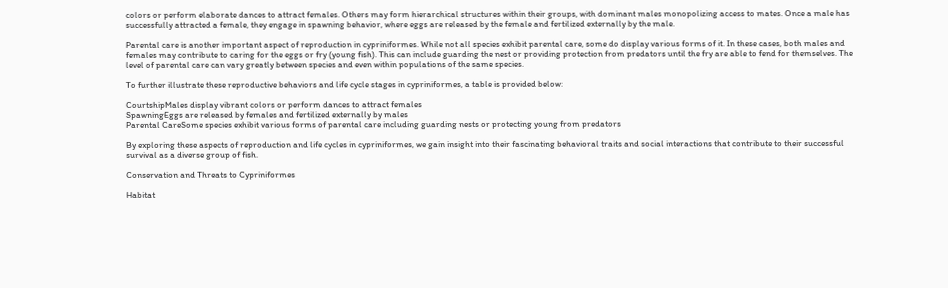colors or perform elaborate dances to attract females. Others may form hierarchical structures within their groups, with dominant males monopolizing access to mates. Once a male has successfully attracted a female, they engage in spawning behavior, where eggs are released by the female and fertilized externally by the male.

Parental care is another important aspect of reproduction in cypriniformes. While not all species exhibit parental care, some do display various forms of it. In these cases, both males and females may contribute to caring for the eggs or fry (young fish). This can include guarding the nest or providing protection from predators until the fry are able to fend for themselves. The level of parental care can vary greatly between species and even within populations of the same species.

To further illustrate these reproductive behaviors and life cycle stages in cypriniformes, a table is provided below:

CourtshipMales display vibrant colors or perform dances to attract females
SpawningEggs are released by females and fertilized externally by males
Parental CareSome species exhibit various forms of parental care including guarding nests or protecting young from predators

By exploring these aspects of reproduction and life cycles in cypriniformes, we gain insight into their fascinating behavioral traits and social interactions that contribute to their successful survival as a diverse group of fish.

Conservation and Threats to Cypriniformes

Habitat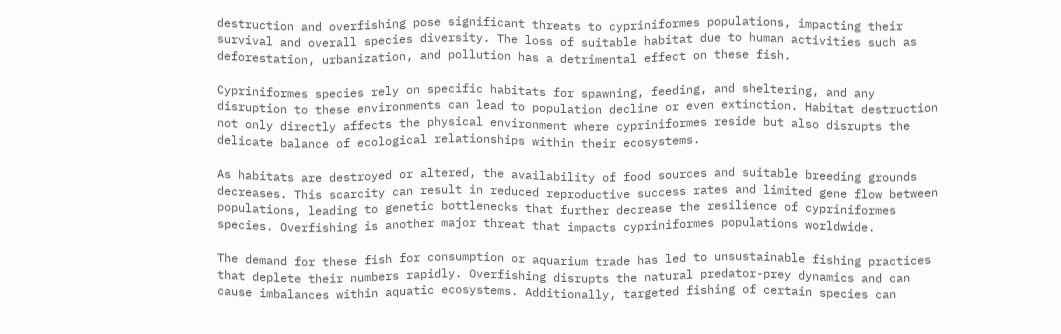destruction and overfishing pose significant threats to cypriniformes populations, impacting their survival and overall species diversity. The loss of suitable habitat due to human activities such as deforestation, urbanization, and pollution has a detrimental effect on these fish.

Cypriniformes species rely on specific habitats for spawning, feeding, and sheltering, and any disruption to these environments can lead to population decline or even extinction. Habitat destruction not only directly affects the physical environment where cypriniformes reside but also disrupts the delicate balance of ecological relationships within their ecosystems.

As habitats are destroyed or altered, the availability of food sources and suitable breeding grounds decreases. This scarcity can result in reduced reproductive success rates and limited gene flow between populations, leading to genetic bottlenecks that further decrease the resilience of cypriniformes species. Overfishing is another major threat that impacts cypriniformes populations worldwide.

The demand for these fish for consumption or aquarium trade has led to unsustainable fishing practices that deplete their numbers rapidly. Overfishing disrupts the natural predator-prey dynamics and can cause imbalances within aquatic ecosystems. Additionally, targeted fishing of certain species can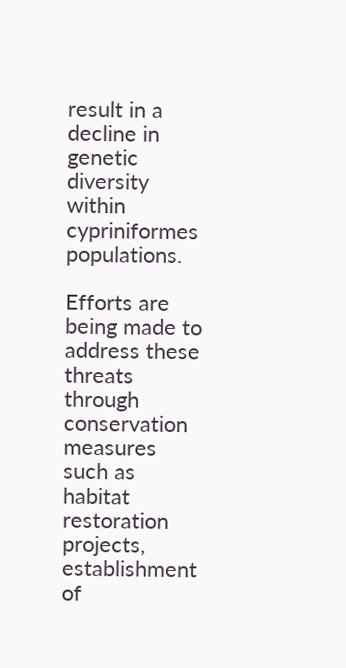result in a decline in genetic diversity within cypriniformes populations.

Efforts are being made to address these threats through conservation measures such as habitat restoration projects, establishment of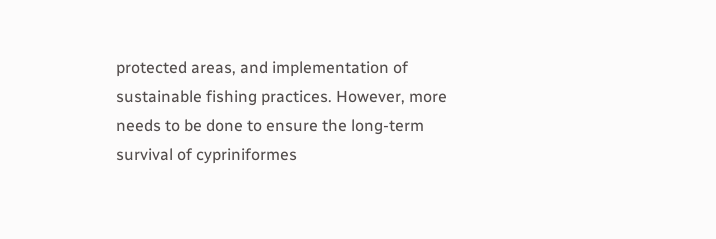protected areas, and implementation of sustainable fishing practices. However, more needs to be done to ensure the long-term survival of cypriniformes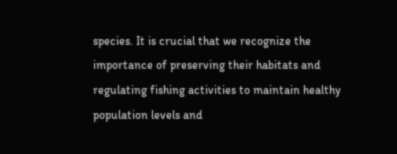species. It is crucial that we recognize the importance of preserving their habitats and regulating fishing activities to maintain healthy population levels and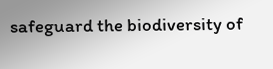safeguard the biodiversity of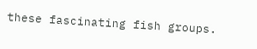these fascinating fish groups.